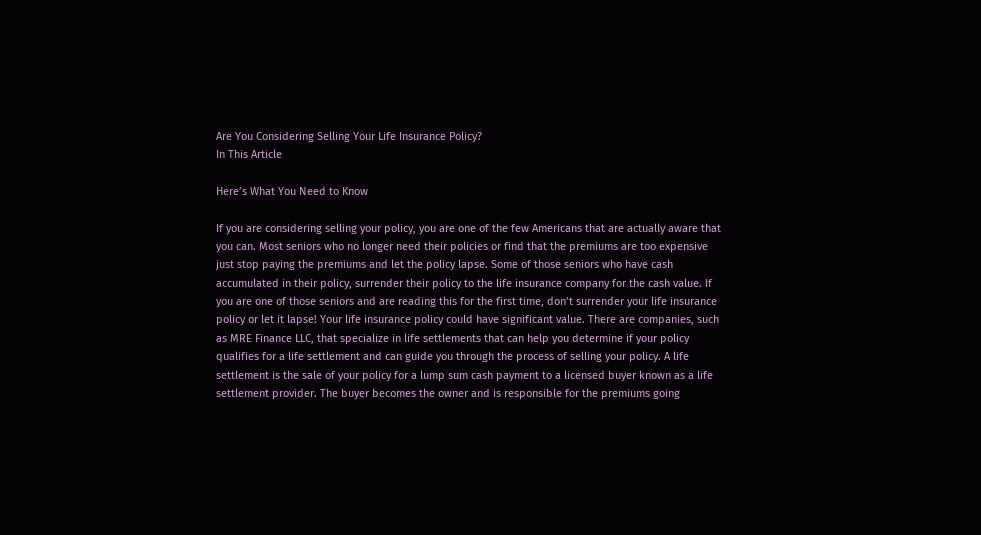Are You Considering Selling Your Life Insurance Policy?
In This Article

Here’s What You Need to Know

If you are considering selling your policy, you are one of the few Americans that are actually aware that you can. Most seniors who no longer need their policies or find that the premiums are too expensive just stop paying the premiums and let the policy lapse. Some of those seniors who have cash accumulated in their policy, surrender their policy to the life insurance company for the cash value. If you are one of those seniors and are reading this for the first time, don’t surrender your life insurance policy or let it lapse! Your life insurance policy could have significant value. There are companies, such as MRE Finance LLC, that specialize in life settlements that can help you determine if your policy qualifies for a life settlement and can guide you through the process of selling your policy. A life settlement is the sale of your policy for a lump sum cash payment to a licensed buyer known as a life settlement provider. The buyer becomes the owner and is responsible for the premiums going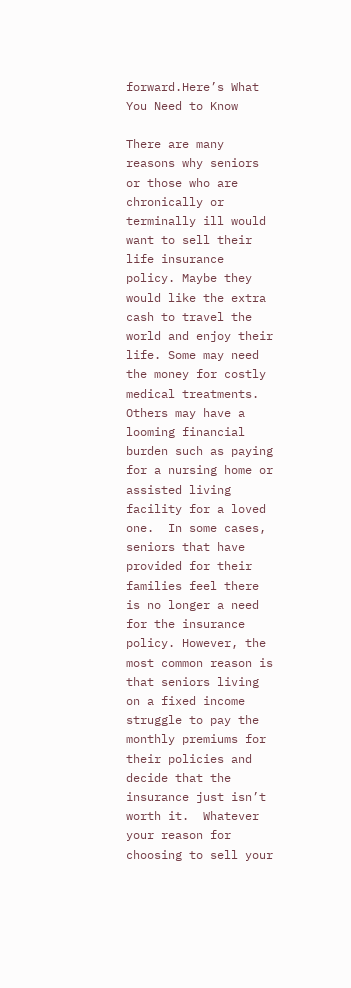forward.Here’s What You Need to Know

There are many reasons why seniors or those who are chronically or terminally ill would want to sell their life insurance policy. Maybe they would like the extra cash to travel the world and enjoy their life. Some may need the money for costly medical treatments. Others may have a looming financial burden such as paying for a nursing home or assisted living facility for a loved one.  In some cases, seniors that have provided for their families feel there is no longer a need for the insurance policy. However, the most common reason is that seniors living on a fixed income struggle to pay the monthly premiums for their policies and decide that the insurance just isn’t worth it.  Whatever your reason for choosing to sell your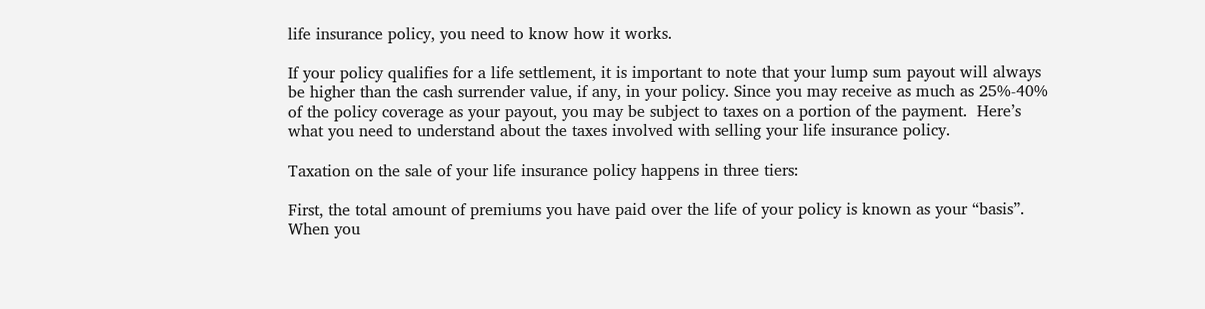life insurance policy, you need to know how it works.

If your policy qualifies for a life settlement, it is important to note that your lump sum payout will always be higher than the cash surrender value, if any, in your policy. Since you may receive as much as 25%-40% of the policy coverage as your payout, you may be subject to taxes on a portion of the payment.  Here’s what you need to understand about the taxes involved with selling your life insurance policy.

Taxation on the sale of your life insurance policy happens in three tiers:

First, the total amount of premiums you have paid over the life of your policy is known as your “basis”.  When you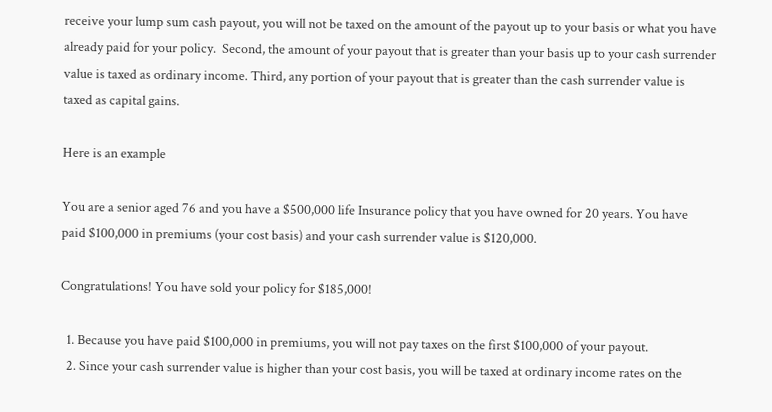receive your lump sum cash payout, you will not be taxed on the amount of the payout up to your basis or what you have already paid for your policy.  Second, the amount of your payout that is greater than your basis up to your cash surrender value is taxed as ordinary income. Third, any portion of your payout that is greater than the cash surrender value is taxed as capital gains.

Here is an example

You are a senior aged 76 and you have a $500,000 life Insurance policy that you have owned for 20 years. You have paid $100,000 in premiums (your cost basis) and your cash surrender value is $120,000.

Congratulations! You have sold your policy for $185,000!

  1. Because you have paid $100,000 in premiums, you will not pay taxes on the first $100,000 of your payout.
  2. Since your cash surrender value is higher than your cost basis, you will be taxed at ordinary income rates on the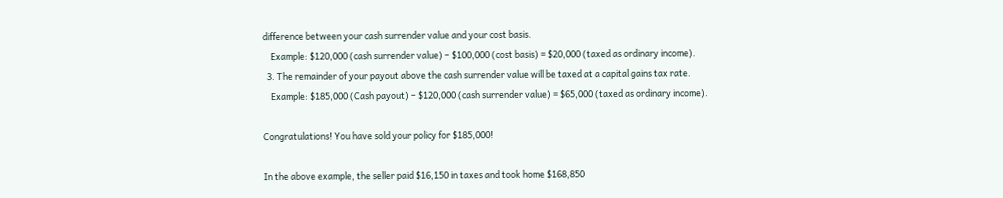difference between your cash surrender value and your cost basis.
    Example: $120,000 (cash surrender value) – $100,000 (cost basis) = $20,000 (taxed as ordinary income).
  3. The remainder of your payout above the cash surrender value will be taxed at a capital gains tax rate.
    Example: $185,000 (Cash payout) – $120,000 (cash surrender value) = $65,000 (taxed as ordinary income).

Congratulations! You have sold your policy for $185,000!

In the above example, the seller paid $16,150 in taxes and took home $168,850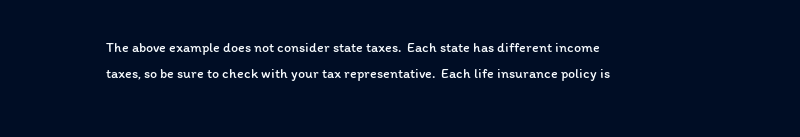The above example does not consider state taxes.  Each state has different income taxes, so be sure to check with your tax representative.  Each life insurance policy is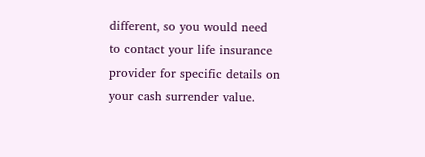different, so you would need to contact your life insurance provider for specific details on your cash surrender value.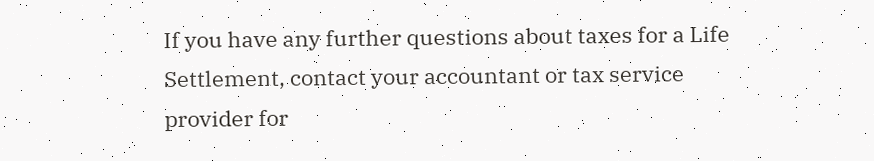If you have any further questions about taxes for a Life Settlement, contact your accountant or tax service provider for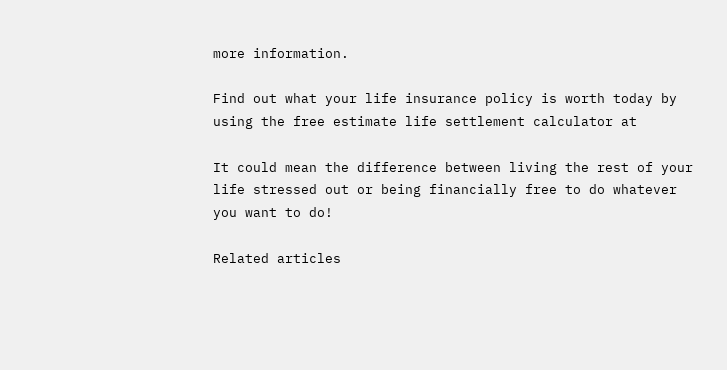more information.

Find out what your life insurance policy is worth today by using the free estimate life settlement calculator at

It could mean the difference between living the rest of your life stressed out or being financially free to do whatever you want to do!

Related articles